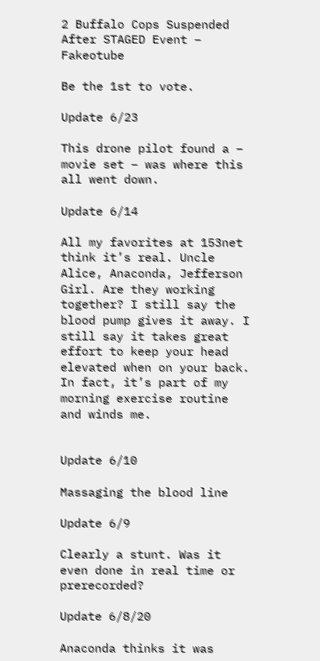2 Buffalo Cops Suspended After STAGED Event – Fakeotube

Be the 1st to vote.

Update 6/23

This drone pilot found a – movie set – was where this all went down.

Update 6/14

All my favorites at 153net think it’s real. Uncle Alice, Anaconda, Jefferson Girl. Are they working together? I still say the blood pump gives it away. I still say it takes great effort to keep your head elevated when on your back. In fact, it’s part of my morning exercise routine and winds me.


Update 6/10

Massaging the blood line

Update 6/9

Clearly a stunt. Was it even done in real time or prerecorded?

Update 6/8/20

Anaconda thinks it was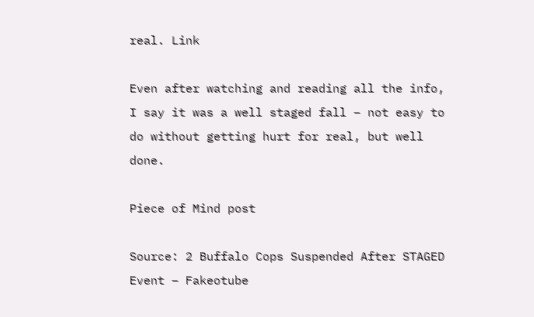real. Link

Even after watching and reading all the info, I say it was a well staged fall – not easy to do without getting hurt for real, but well done.

Piece of Mind post

Source: 2 Buffalo Cops Suspended After STAGED Event – Fakeotube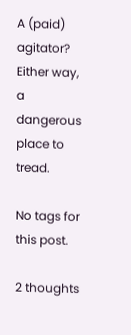A (paid) agitator? Either way, a dangerous place to tread.

No tags for this post.

2 thoughts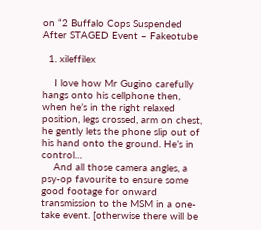on “2 Buffalo Cops Suspended After STAGED Event – Fakeotube

  1. xileffilex

    I love how Mr Gugino carefully hangs onto his cellphone then, when he’s in the right relaxed position, legs crossed, arm on chest, he gently lets the phone slip out of his hand onto the ground. He’s in control…
    And all those camera angles, a psy-op favourite to ensure some good footage for onward transmission to the MSM in a one-take event. [otherwise there will be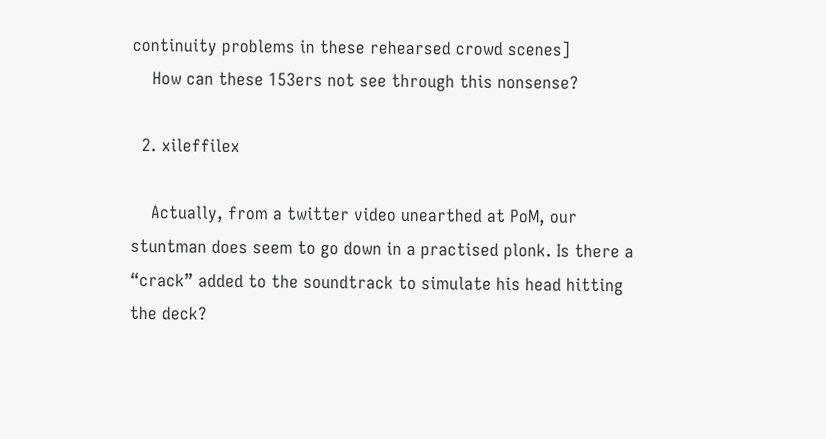continuity problems in these rehearsed crowd scenes]
    How can these 153ers not see through this nonsense?

  2. xileffilex

    Actually, from a twitter video unearthed at PoM, our stuntman does seem to go down in a practised plonk. Is there a “crack” added to the soundtrack to simulate his head hitting the deck?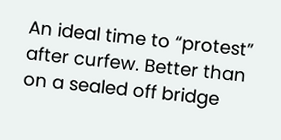An ideal time to “protest” after curfew. Better than on a sealed off bridge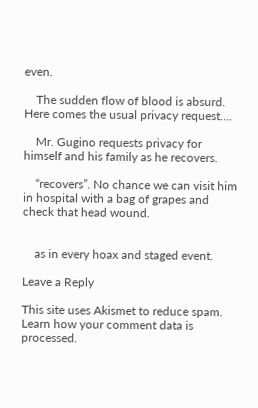even.

    The sudden flow of blood is absurd. Here comes the usual privacy request….

    Mr. Gugino requests privacy for himself and his family as he recovers.

    “recovers”. No chance we can visit him in hospital with a bag of grapes and check that head wound.


    as in every hoax and staged event.

Leave a Reply

This site uses Akismet to reduce spam. Learn how your comment data is processed.